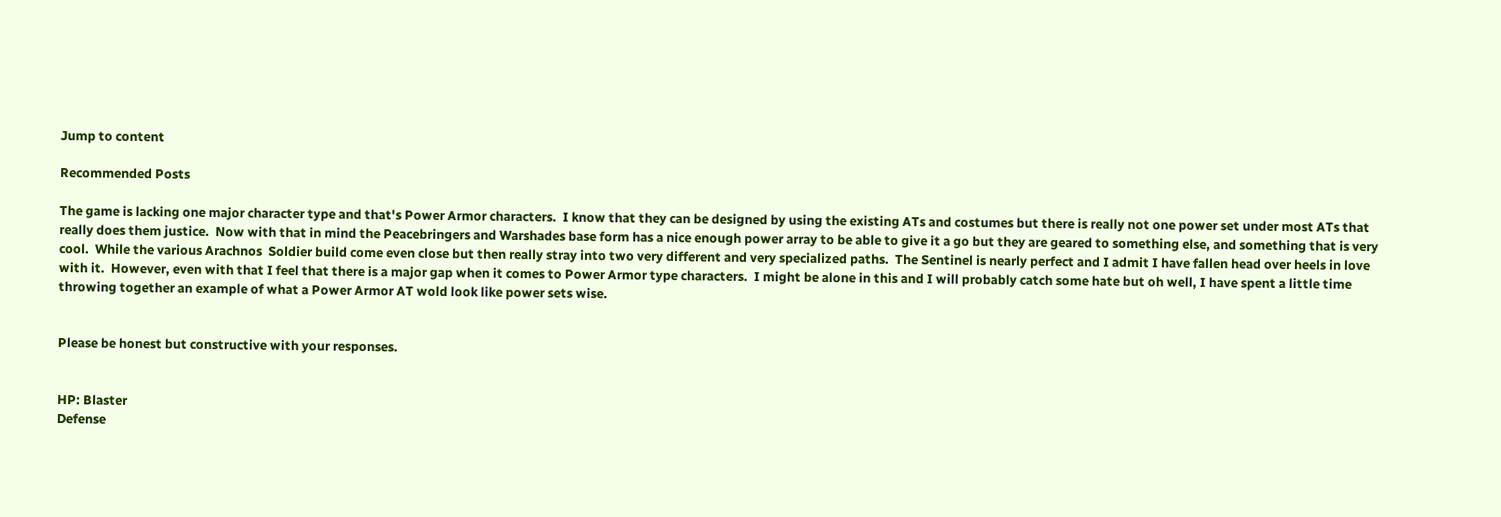Jump to content

Recommended Posts

The game is lacking one major character type and that's Power Armor characters.  I know that they can be designed by using the existing ATs and costumes but there is really not one power set under most ATs that really does them justice.  Now with that in mind the Peacebringers and Warshades base form has a nice enough power array to be able to give it a go but they are geared to something else, and something that is very cool.  While the various Arachnos  Soldier build come even close but then really stray into two very different and very specialized paths.  The Sentinel is nearly perfect and I admit I have fallen head over heels in love with it.  However, even with that I feel that there is a major gap when it comes to Power Armor type characters.  I might be alone in this and I will probably catch some hate but oh well, I have spent a little time throwing together an example of what a Power Armor AT wold look like power sets wise.


Please be honest but constructive with your responses.


HP: Blaster
Defense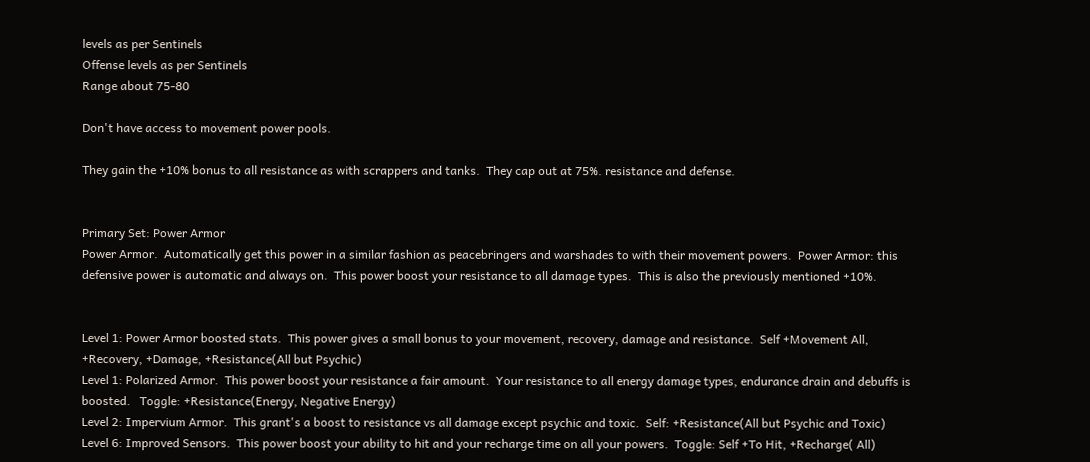levels as per Sentinels
Offense levels as per Sentinels
Range about 75-80

Don't have access to movement power pools.

They gain the +10% bonus to all resistance as with scrappers and tanks.  They cap out at 75%. resistance and defense.


Primary Set: Power Armor
Power Armor.  Automatically get this power in a similar fashion as peacebringers and warshades to with their movement powers.  Power Armor: this defensive power is automatic and always on.  This power boost your resistance to all damage types.  This is also the previously mentioned +10%.


Level 1: Power Armor boosted stats.  This power gives a small bonus to your movement, recovery, damage and resistance.  Self +Movement All, +Recovery, +Damage, +Resistance(All but Psychic)
Level 1: Polarized Armor.  This power boost your resistance a fair amount.  Your resistance to all energy damage types, endurance drain and debuffs is boosted.   Toggle: +Resistance(Energy, Negative Energy)
Level 2: Impervium Armor.  This grant's a boost to resistance vs all damage except psychic and toxic.  Self: +Resistance(All but Psychic and Toxic)
Level 6: Improved Sensors.  This power boost your ability to hit and your recharge time on all your powers.  Toggle: Self +To Hit, +Recharge( All)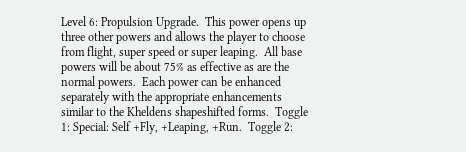Level 6: Propulsion Upgrade.  This power opens up three other powers and allows the player to choose from flight, super speed or super leaping.  All base powers will be about 75% as effective as are the normal powers.  Each power can be enhanced separately with the appropriate enhancements similar to the Kheldens shapeshifted forms.  Toggle 1: Special: Self +Fly, +Leaping, +Run.  Toggle 2: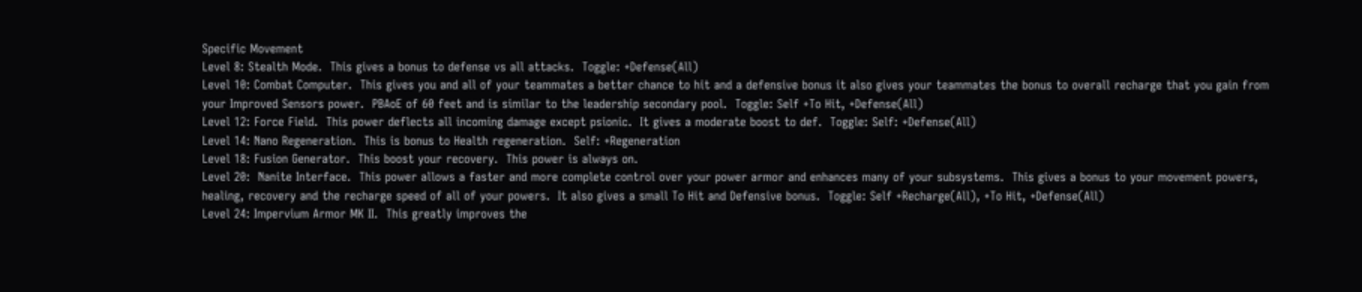Specific Movement
Level 8: Stealth Mode.  This gives a bonus to defense vs all attacks.  Toggle: +Defense(All)
Level 10: Combat Computer.  This gives you and all of your teammates a better chance to hit and a defensive bonus it also gives your teammates the bonus to overall recharge that you gain from your Improved Sensors power.  PBAoE of 60 feet and is similar to the leadership secondary pool.  Toggle: Self +To Hit, +Defense(All)
Level 12: Force Field.  This power deflects all incoming damage except psionic.  It gives a moderate boost to def.  Toggle: Self: +Defense(All)
Level 14: Nano Regeneration.  This is bonus to Health regeneration.  Self: +Regeneration
Level 18: Fusion Generator.  This boost your recovery.  This power is always on.
Level 20:  Nanite Interface.  This power allows a faster and more complete control over your power armor and enhances many of your subsystems.  This gives a bonus to your movement powers, healing, recovery and the recharge speed of all of your powers.  It also gives a small To Hit and Defensive bonus.  Toggle: Self +Recharge(All), +To Hit, +Defense(All)
Level 24: Impervium Armor MK II.  This greatly improves the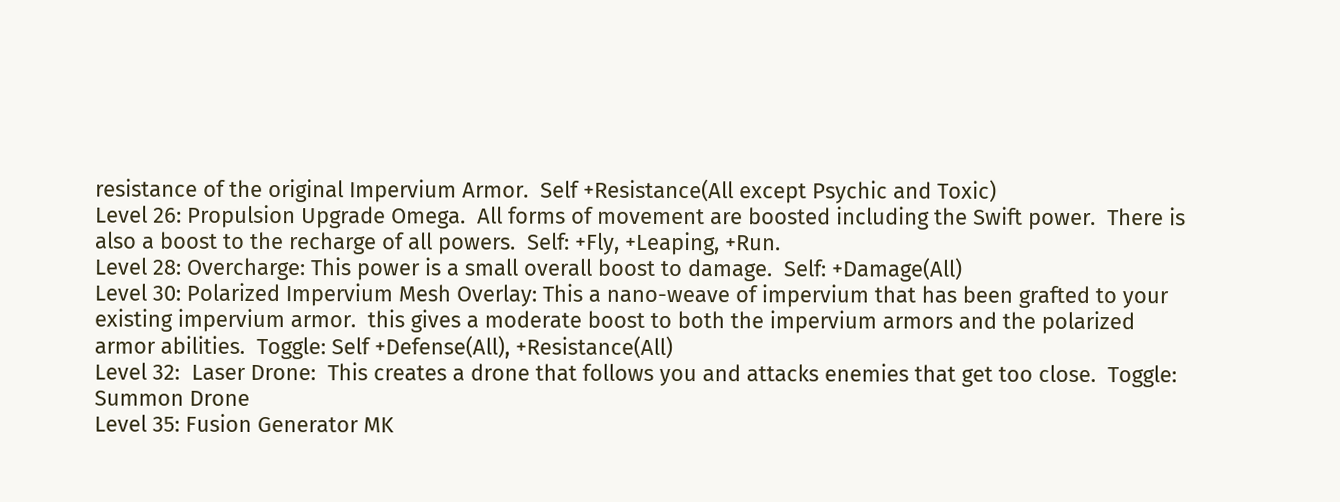resistance of the original Impervium Armor.  Self +Resistance(All except Psychic and Toxic)
Level 26: Propulsion Upgrade Omega.  All forms of movement are boosted including the Swift power.  There is also a boost to the recharge of all powers.  Self: +Fly, +Leaping, +Run.
Level 28: Overcharge: This power is a small overall boost to damage.  Self: +Damage(All)
Level 30: Polarized Impervium Mesh Overlay: This a nano-weave of impervium that has been grafted to your existing impervium armor.  this gives a moderate boost to both the impervium armors and the polarized armor abilities.  Toggle: Self +Defense(All), +Resistance(All)
Level 32:  Laser Drone:  This creates a drone that follows you and attacks enemies that get too close.  Toggle: Summon Drone
Level 35: Fusion Generator MK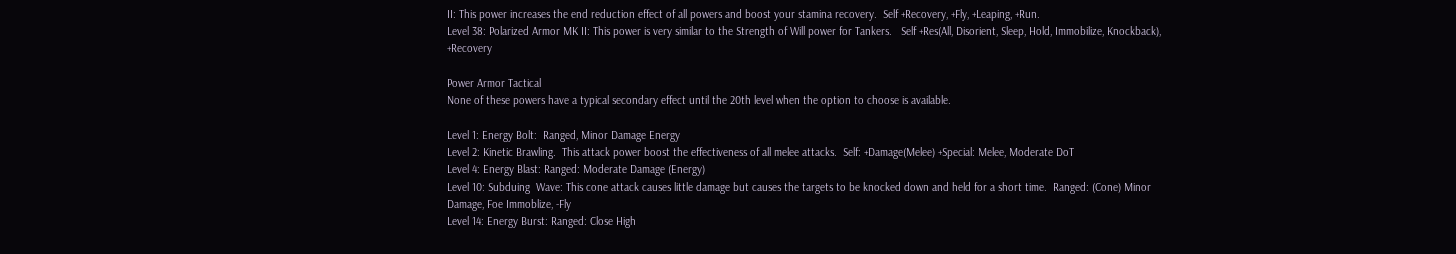II: This power increases the end reduction effect of all powers and boost your stamina recovery.  Self +Recovery, +Fly, +Leaping, +Run.
Level 38: Polarized Armor MK II: This power is very similar to the Strength of Will power for Tankers.   Self +Res(All, Disorient, Sleep, Hold, Immobilize, Knockback), +Recovery

Power Armor Tactical
None of these powers have a typical secondary effect until the 20th level when the option to choose is available.

Level 1: Energy Bolt:  Ranged, Minor Damage Energy
Level 2: Kinetic Brawling.  This attack power boost the effectiveness of all melee attacks.  Self: +Damage(Melee) +Special: Melee, Moderate DoT
Level 4: Energy Blast: Ranged: Moderate Damage (Energy)
Level 10: Subduing  Wave: This cone attack causes little damage but causes the targets to be knocked down and held for a short time.  Ranged: (Cone) Minor Damage, Foe Immoblize, -Fly
Level 14: Energy Burst: Ranged: Close High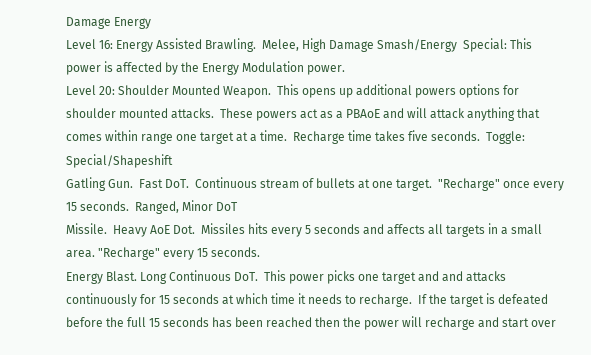Damage Energy
Level 16: Energy Assisted Brawling.  Melee, High Damage Smash/Energy  Special: This power is affected by the Energy Modulation power.
Level 20: Shoulder Mounted Weapon.  This opens up additional powers options for shoulder mounted attacks.  These powers act as a PBAoE and will attack anything that comes within range one target at a time.  Recharge time takes five seconds.  Toggle: Special/Shapeshift
Gatling Gun.  Fast DoT.  Continuous stream of bullets at one target.  "Recharge" once every 15 seconds.  Ranged, Minor DoT
Missile.  Heavy AoE Dot.  Missiles hits every 5 seconds and affects all targets in a small area. "Recharge" every 15 seconds.
Energy Blast. Long Continuous DoT.  This power picks one target and and attacks continuously for 15 seconds at which time it needs to recharge.  If the target is defeated before the full 15 seconds has been reached then the power will recharge and start over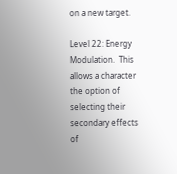on a new target.

Level 22: Energy Modulation.  This allows a character the option of selecting their secondary effects of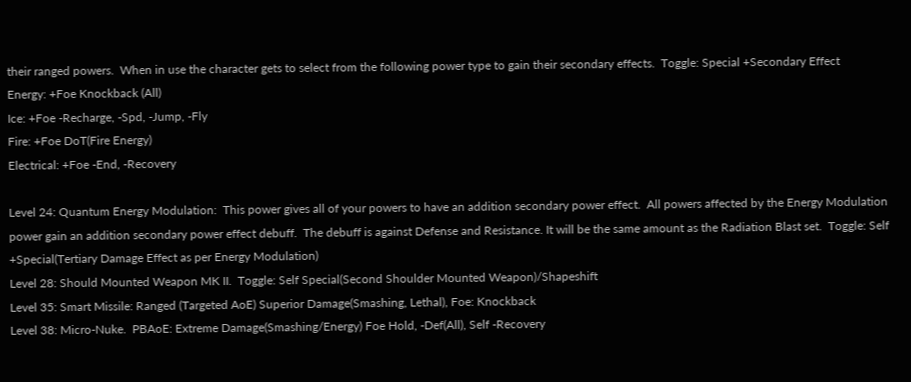their ranged powers.  When in use the character gets to select from the following power type to gain their secondary effects.  Toggle: Special +Secondary Effect
Energy: +Foe Knockback (All)
Ice: +Foe -Recharge, -Spd, -Jump, -Fly
Fire: +Foe DoT(Fire Energy)
Electrical: +Foe -End, -Recovery

Level 24: Quantum Energy Modulation:  This power gives all of your powers to have an addition secondary power effect.  All powers affected by the Energy Modulation power gain an addition secondary power effect debuff.  The debuff is against Defense and Resistance. It will be the same amount as the Radiation Blast set.  Toggle: Self +Special(Tertiary Damage Effect as per Energy Modulation)
Level 28: Should Mounted Weapon MK II.  Toggle: Self Special(Second Shoulder Mounted Weapon)/Shapeshift
Level 35: Smart Missile: Ranged (Targeted AoE) Superior Damage(Smashing, Lethal), Foe: Knockback
Level 38: Micro-Nuke.  PBAoE: Extreme Damage(Smashing/Energy) Foe Hold, -Def(All), Self -Recovery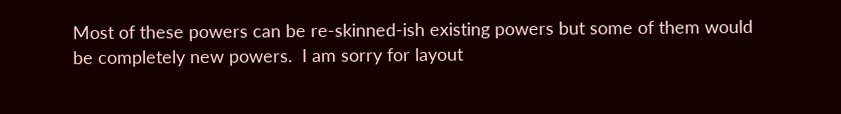Most of these powers can be re-skinned-ish existing powers but some of them would be completely new powers.  I am sorry for layout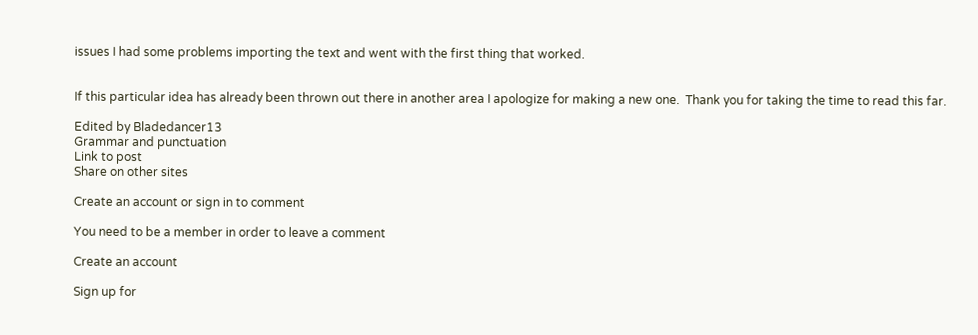issues I had some problems importing the text and went with the first thing that worked.


If this particular idea has already been thrown out there in another area I apologize for making a new one.  Thank you for taking the time to read this far.

Edited by Bladedancer13
Grammar and punctuation
Link to post
Share on other sites

Create an account or sign in to comment

You need to be a member in order to leave a comment

Create an account

Sign up for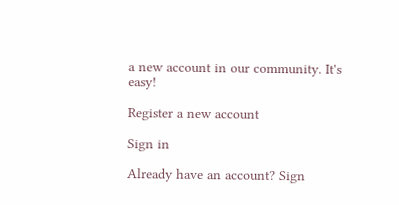a new account in our community. It's easy!

Register a new account

Sign in

Already have an account? Sign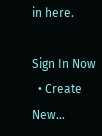in here.

Sign In Now
  • Create New...